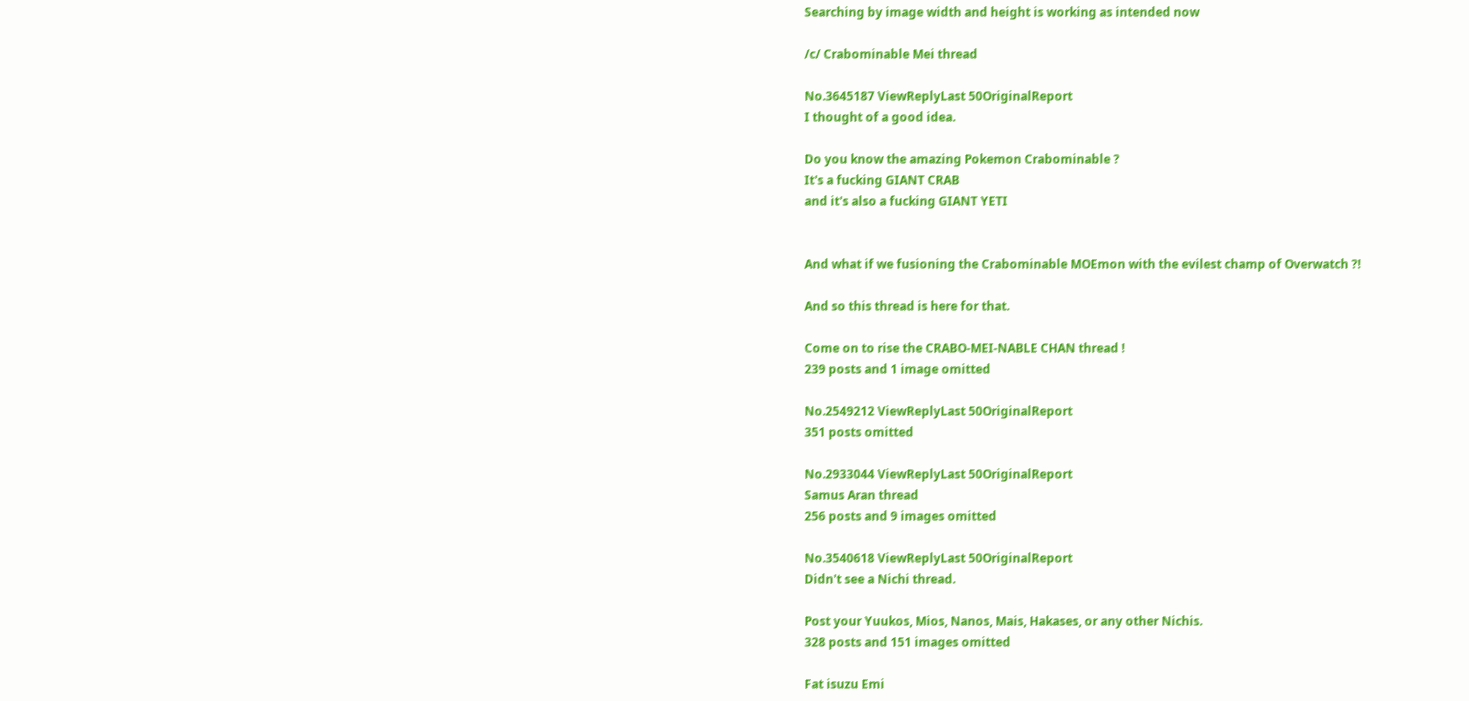Searching by image width and height is working as intended now

/c/ Crabominable Mei thread

No.3645187 ViewReplyLast 50OriginalReport
I thought of a good idea.

Do you know the amazing Pokemon Crabominable ?
It's a fucking GIANT CRAB
and it's also a fucking GIANT YETI


And what if we fusioning the Crabominable MOEmon with the evilest champ of Overwatch ?!

And so this thread is here for that.

Come on to rise the CRABO-MEI-NABLE CHAN thread !
239 posts and 1 image omitted

No.2549212 ViewReplyLast 50OriginalReport
351 posts omitted

No.2933044 ViewReplyLast 50OriginalReport
Samus Aran thread
256 posts and 9 images omitted

No.3540618 ViewReplyLast 50OriginalReport
Didn't see a Nichi thread.

Post your Yuukos, Mios, Nanos, Mais, Hakases, or any other Nichis.
328 posts and 151 images omitted

Fat isuzu Emi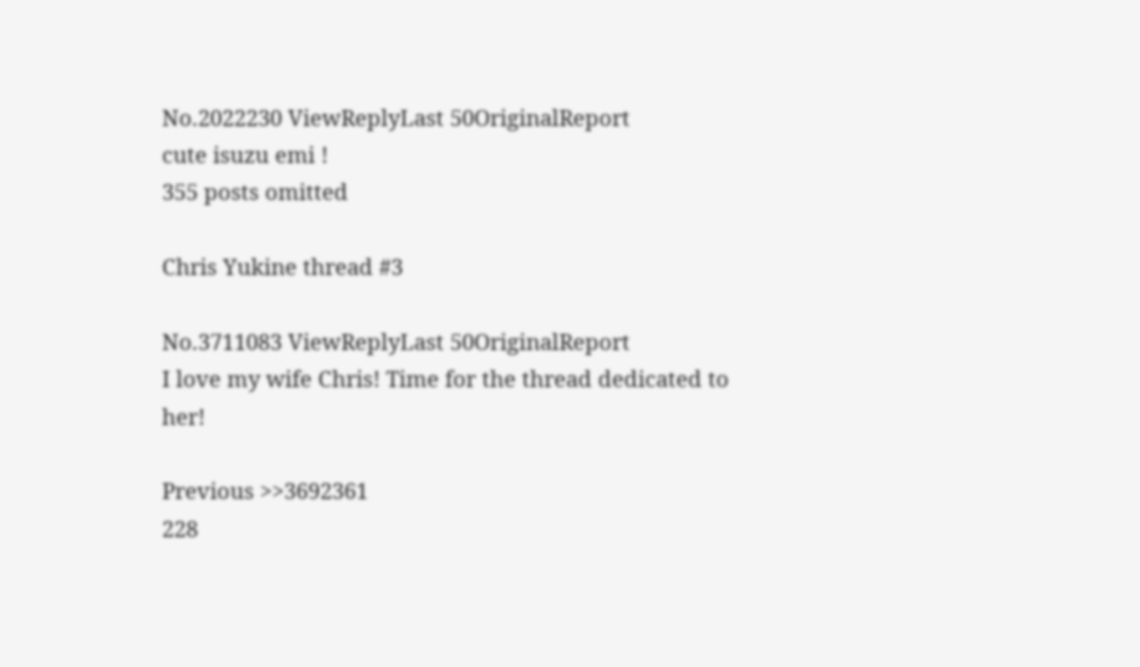No.2022230 ViewReplyLast 50OriginalReport
cute isuzu emi !
355 posts omitted

Chris Yukine thread #3

No.3711083 ViewReplyLast 50OriginalReport
I love my wife Chris! Time for the thread dedicated to her!

Previous >>3692361
228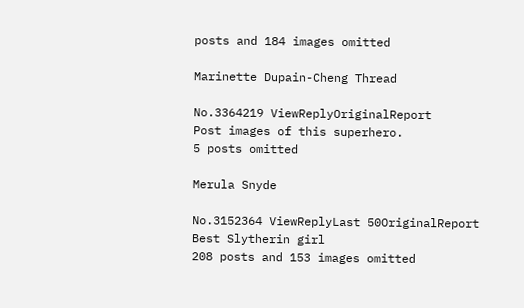posts and 184 images omitted

Marinette Dupain-Cheng Thread

No.3364219 ViewReplyOriginalReport
Post images of this superhero.
5 posts omitted

Merula Snyde

No.3152364 ViewReplyLast 50OriginalReport
Best Slytherin girl
208 posts and 153 images omitted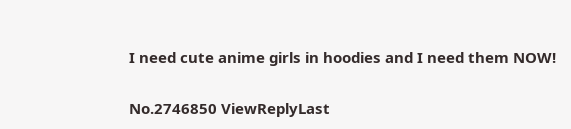I need cute anime girls in hoodies and I need them NOW!

No.2746850 ViewReplyLast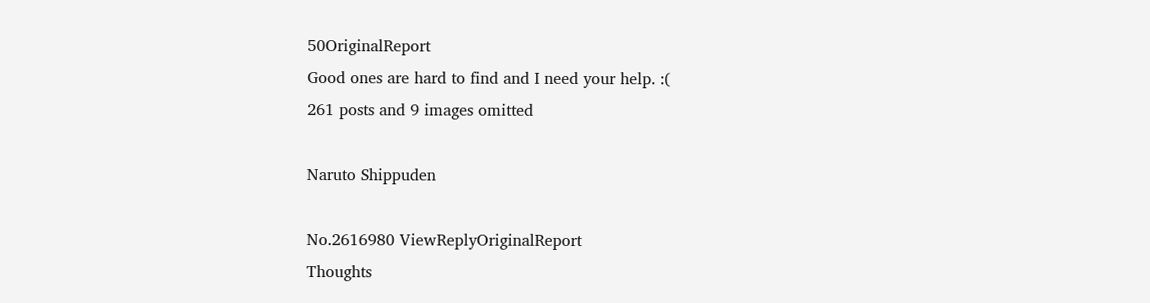50OriginalReport
Good ones are hard to find and I need your help. :(
261 posts and 9 images omitted

Naruto Shippuden

No.2616980 ViewReplyOriginalReport
Thoughts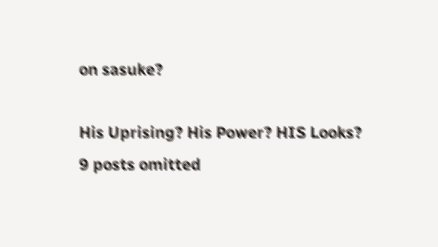on sasuke?

His Uprising? His Power? HIS Looks?
9 posts omitted